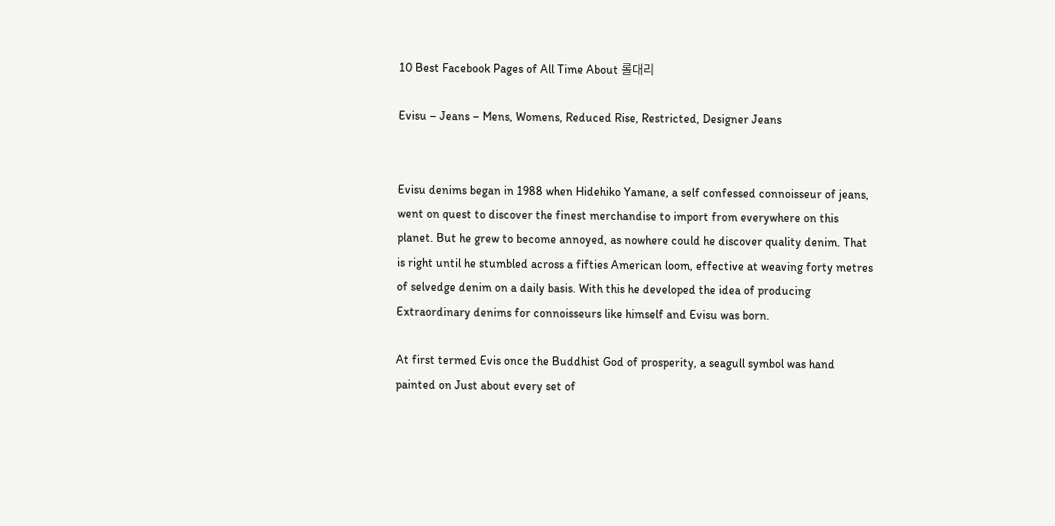10 Best Facebook Pages of All Time About 롤대리

Evisu – Jeans – Mens, Womens, Reduced Rise, Restricted, Designer Jeans


Evisu denims began in 1988 when Hidehiko Yamane, a self confessed connoisseur of jeans, went on quest to discover the finest merchandise to import from everywhere on this planet. But he grew to become annoyed, as nowhere could he discover quality denim. That is right until he stumbled across a fifties American loom, effective at weaving forty metres of selvedge denim on a daily basis. With this he developed the idea of producing Extraordinary denims for connoisseurs like himself and Evisu was born.

At first termed Evis once the Buddhist God of prosperity, a seagull symbol was hand painted on Just about every set of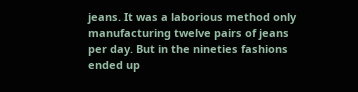jeans. It was a laborious method only manufacturing twelve pairs of jeans per day. But in the nineties fashions ended up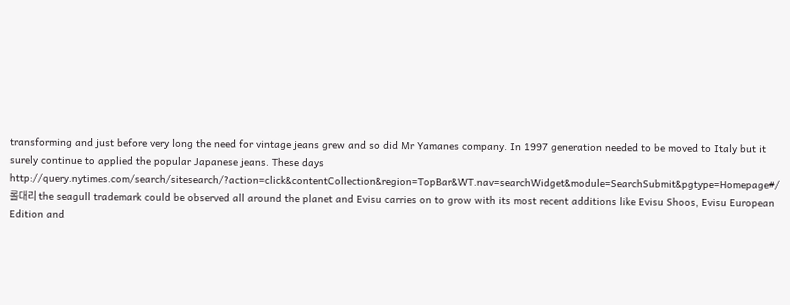transforming and just before very long the need for vintage jeans grew and so did Mr Yamanes company. In 1997 generation needed to be moved to Italy but it surely continue to applied the popular Japanese jeans. These days http://query.nytimes.com/search/sitesearch/?action=click&contentCollection&region=TopBar&WT.nav=searchWidget&module=SearchSubmit&pgtype=Homepage#/롤대리 the seagull trademark could be observed all around the planet and Evisu carries on to grow with its most recent additions like Evisu Shoos, Evisu European Edition and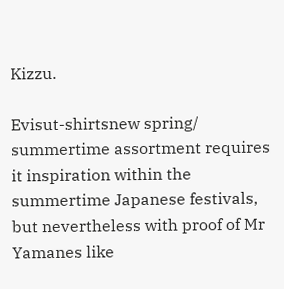Kizzu.

Evisut-shirtsnew spring/ summertime assortment requires it inspiration within the summertime Japanese festivals, but nevertheless with proof of Mr Yamanes like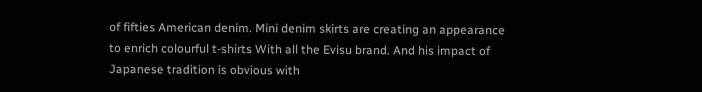of fifties American denim. Mini denim skirts are creating an appearance to enrich colourful t-shirts With all the Evisu brand. And his impact of Japanese tradition is obvious with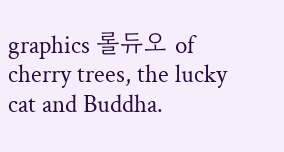graphics 롤듀오 of cherry trees, the lucky cat and Buddha.